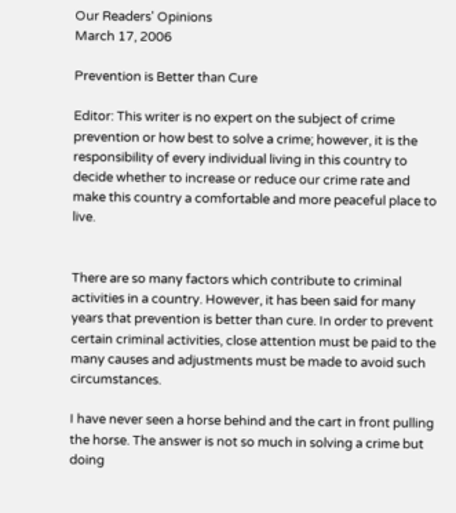Our Readers' Opinions
March 17, 2006

Prevention is Better than Cure

Editor: This writer is no expert on the subject of crime prevention or how best to solve a crime; however, it is the responsibility of every individual living in this country to decide whether to increase or reduce our crime rate and make this country a comfortable and more peaceful place to live.


There are so many factors which contribute to criminal activities in a country. However, it has been said for many years that prevention is better than cure. In order to prevent certain criminal activities, close attention must be paid to the many causes and adjustments must be made to avoid such circumstances.

I have never seen a horse behind and the cart in front pulling the horse. The answer is not so much in solving a crime but doing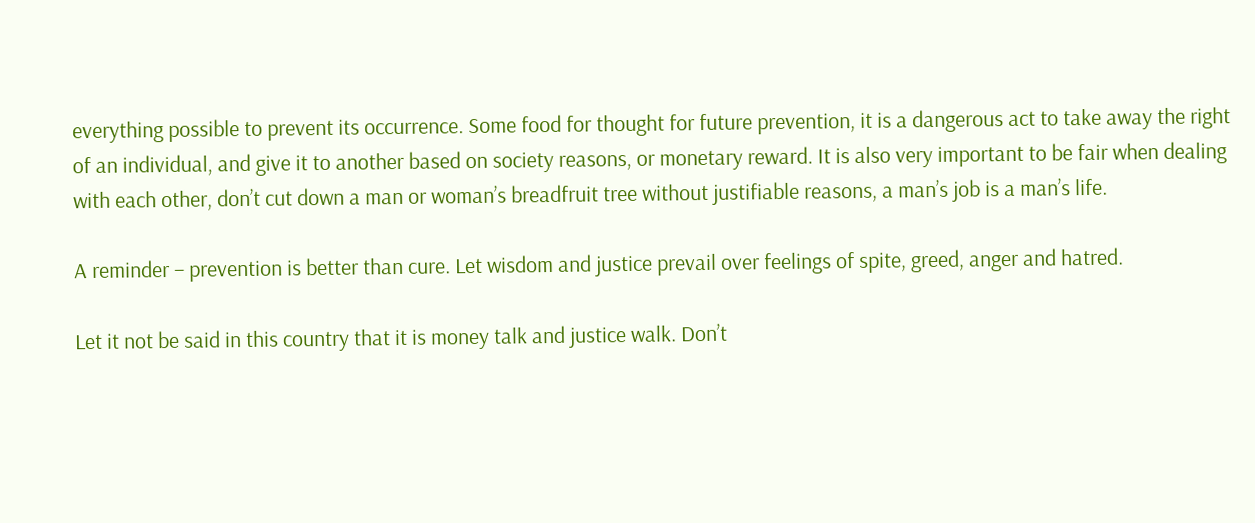everything possible to prevent its occurrence. Some food for thought for future prevention, it is a dangerous act to take away the right of an individual, and give it to another based on society reasons, or monetary reward. It is also very important to be fair when dealing with each other, don’t cut down a man or woman’s breadfruit tree without justifiable reasons, a man’s job is a man’s life.

A reminder – prevention is better than cure. Let wisdom and justice prevail over feelings of spite, greed, anger and hatred.

Let it not be said in this country that it is money talk and justice walk. Don’t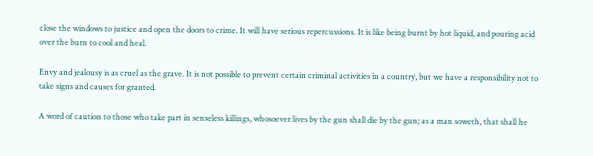close the windows to justice and open the doors to crime. It will have serious repercussions. It is like being burnt by hot liquid, and pouring acid over the burn to cool and heal.

Envy and jealousy is as cruel as the grave. It is not possible to prevent certain criminal activities in a country, but we have a responsibility not to take signs and causes for granted.

A word of caution to those who take part in senseless killings, whosoever lives by the gun shall die by the gun; as a man soweth, that shall he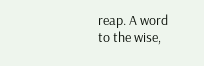reap. A word to the wise,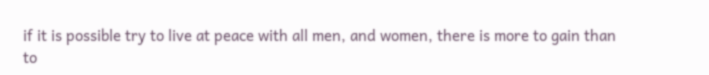if it is possible try to live at peace with all men, and women, there is more to gain than to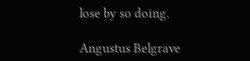lose by so doing.

Angustus Belgrave